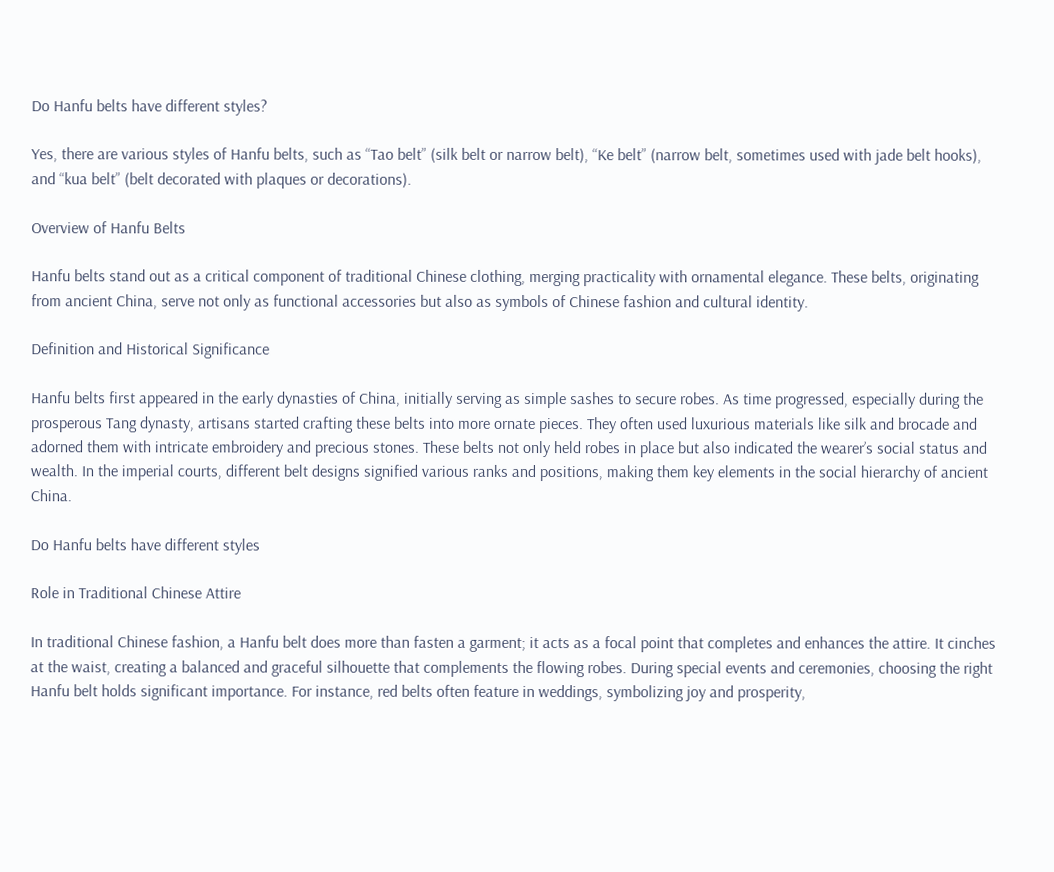Do Hanfu belts have different styles?

Yes, there are various styles of Hanfu belts, such as “Tao belt” (silk belt or narrow belt), “Ke belt” (narrow belt, sometimes used with jade belt hooks), and “kua belt” (belt decorated with plaques or decorations).

Overview of Hanfu Belts

Hanfu belts stand out as a critical component of traditional Chinese clothing, merging practicality with ornamental elegance. These belts, originating from ancient China, serve not only as functional accessories but also as symbols of Chinese fashion and cultural identity.

Definition and Historical Significance

Hanfu belts first appeared in the early dynasties of China, initially serving as simple sashes to secure robes. As time progressed, especially during the prosperous Tang dynasty, artisans started crafting these belts into more ornate pieces. They often used luxurious materials like silk and brocade and adorned them with intricate embroidery and precious stones. These belts not only held robes in place but also indicated the wearer’s social status and wealth. In the imperial courts, different belt designs signified various ranks and positions, making them key elements in the social hierarchy of ancient China.

Do Hanfu belts have different styles

Role in Traditional Chinese Attire

In traditional Chinese fashion, a Hanfu belt does more than fasten a garment; it acts as a focal point that completes and enhances the attire. It cinches at the waist, creating a balanced and graceful silhouette that complements the flowing robes. During special events and ceremonies, choosing the right Hanfu belt holds significant importance. For instance, red belts often feature in weddings, symbolizing joy and prosperity,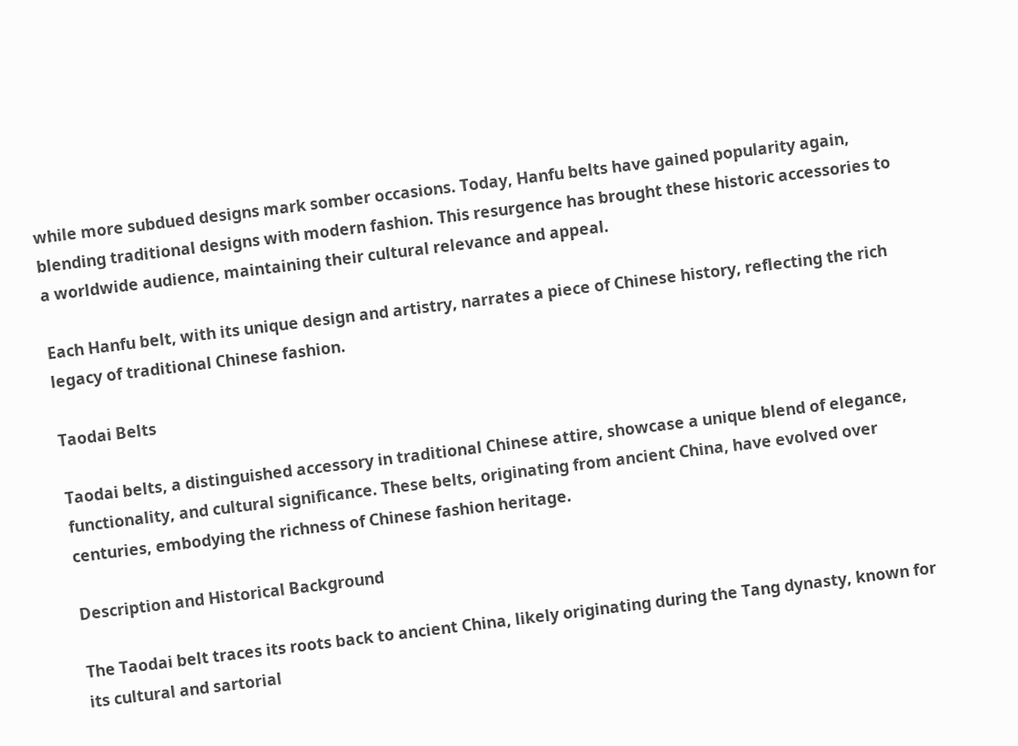while more subdued designs mark somber occasions. Today, Hanfu belts have gained popularity again, blending traditional designs with modern fashion. This resurgence has brought these historic accessories to a worldwide audience, maintaining their cultural relevance and appeal.

Each Hanfu belt, with its unique design and artistry, narrates a piece of Chinese history, reflecting the rich legacy of traditional Chinese fashion.

Taodai Belts

Taodai belts, a distinguished accessory in traditional Chinese attire, showcase a unique blend of elegance, functionality, and cultural significance. These belts, originating from ancient China, have evolved over centuries, embodying the richness of Chinese fashion heritage.

Description and Historical Background

The Taodai belt traces its roots back to ancient China, likely originating during the Tang dynasty, known for its cultural and sartorial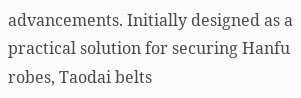advancements. Initially designed as a practical solution for securing Hanfu robes, Taodai belts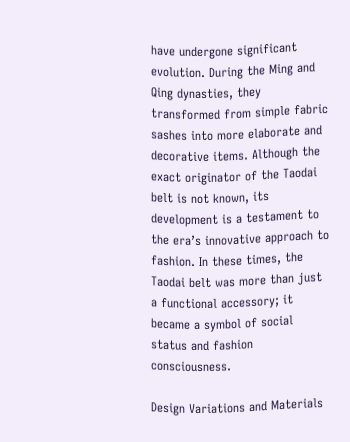have undergone significant evolution. During the Ming and Qing dynasties, they transformed from simple fabric sashes into more elaborate and decorative items. Although the exact originator of the Taodai belt is not known, its development is a testament to the era’s innovative approach to fashion. In these times, the Taodai belt was more than just a functional accessory; it became a symbol of social status and fashion consciousness.

Design Variations and Materials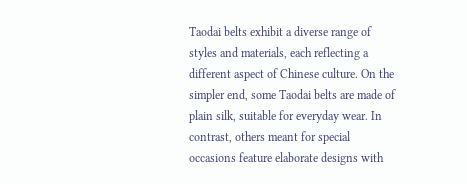Taodai belts exhibit a diverse range of styles and materials, each reflecting a different aspect of Chinese culture. On the simpler end, some Taodai belts are made of plain silk, suitable for everyday wear. In contrast, others meant for special occasions feature elaborate designs with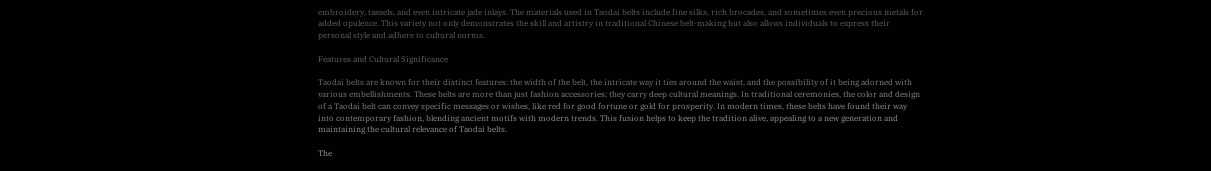embroidery, tassels, and even intricate jade inlays. The materials used in Taodai belts include fine silks, rich brocades, and sometimes even precious metals for added opulence. This variety not only demonstrates the skill and artistry in traditional Chinese belt-making but also allows individuals to express their personal style and adhere to cultural norms.

Features and Cultural Significance

Taodai belts are known for their distinct features: the width of the belt, the intricate way it ties around the waist, and the possibility of it being adorned with various embellishments. These belts are more than just fashion accessories; they carry deep cultural meanings. In traditional ceremonies, the color and design of a Taodai belt can convey specific messages or wishes, like red for good fortune or gold for prosperity. In modern times, these belts have found their way into contemporary fashion, blending ancient motifs with modern trends. This fusion helps to keep the tradition alive, appealing to a new generation and maintaining the cultural relevance of Taodai belts.

The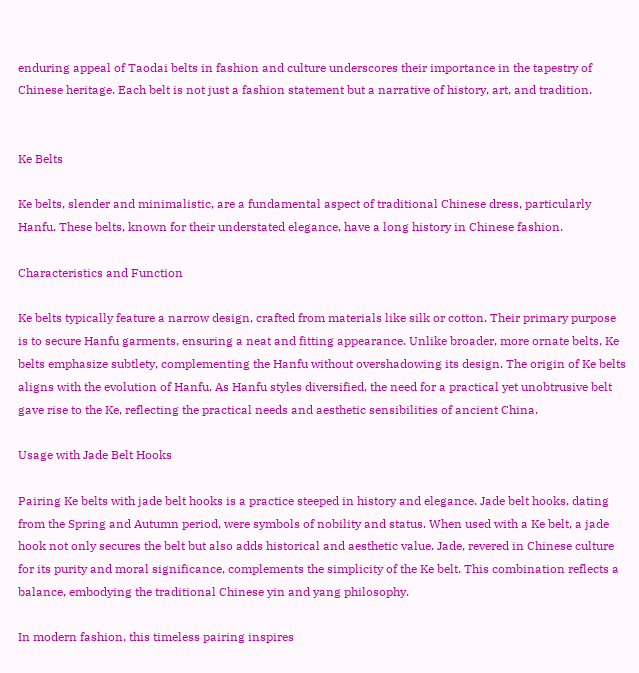enduring appeal of Taodai belts in fashion and culture underscores their importance in the tapestry of Chinese heritage. Each belt is not just a fashion statement but a narrative of history, art, and tradition.


Ke Belts

Ke belts, slender and minimalistic, are a fundamental aspect of traditional Chinese dress, particularly Hanfu. These belts, known for their understated elegance, have a long history in Chinese fashion.

Characteristics and Function

Ke belts typically feature a narrow design, crafted from materials like silk or cotton. Their primary purpose is to secure Hanfu garments, ensuring a neat and fitting appearance. Unlike broader, more ornate belts, Ke belts emphasize subtlety, complementing the Hanfu without overshadowing its design. The origin of Ke belts aligns with the evolution of Hanfu. As Hanfu styles diversified, the need for a practical yet unobtrusive belt gave rise to the Ke, reflecting the practical needs and aesthetic sensibilities of ancient China.

Usage with Jade Belt Hooks

Pairing Ke belts with jade belt hooks is a practice steeped in history and elegance. Jade belt hooks, dating from the Spring and Autumn period, were symbols of nobility and status. When used with a Ke belt, a jade hook not only secures the belt but also adds historical and aesthetic value. Jade, revered in Chinese culture for its purity and moral significance, complements the simplicity of the Ke belt. This combination reflects a balance, embodying the traditional Chinese yin and yang philosophy.

In modern fashion, this timeless pairing inspires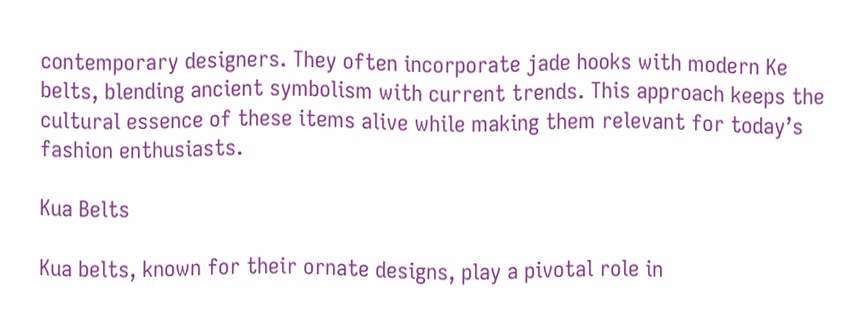contemporary designers. They often incorporate jade hooks with modern Ke belts, blending ancient symbolism with current trends. This approach keeps the cultural essence of these items alive while making them relevant for today’s fashion enthusiasts.

Kua Belts

Kua belts, known for their ornate designs, play a pivotal role in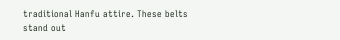traditional Hanfu attire. These belts stand out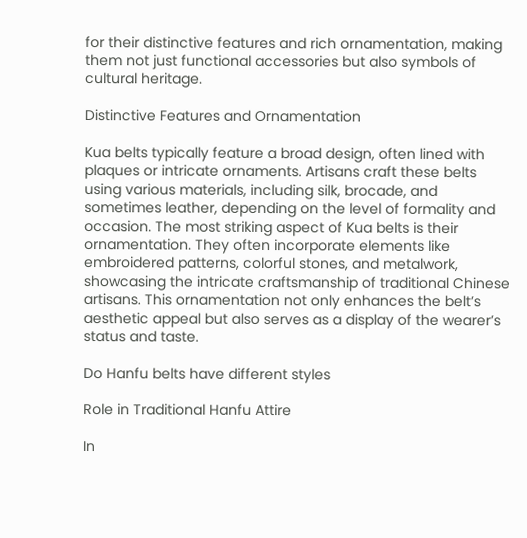for their distinctive features and rich ornamentation, making them not just functional accessories but also symbols of cultural heritage.

Distinctive Features and Ornamentation

Kua belts typically feature a broad design, often lined with plaques or intricate ornaments. Artisans craft these belts using various materials, including silk, brocade, and sometimes leather, depending on the level of formality and occasion. The most striking aspect of Kua belts is their ornamentation. They often incorporate elements like embroidered patterns, colorful stones, and metalwork, showcasing the intricate craftsmanship of traditional Chinese artisans. This ornamentation not only enhances the belt’s aesthetic appeal but also serves as a display of the wearer’s status and taste.

Do Hanfu belts have different styles

Role in Traditional Hanfu Attire

In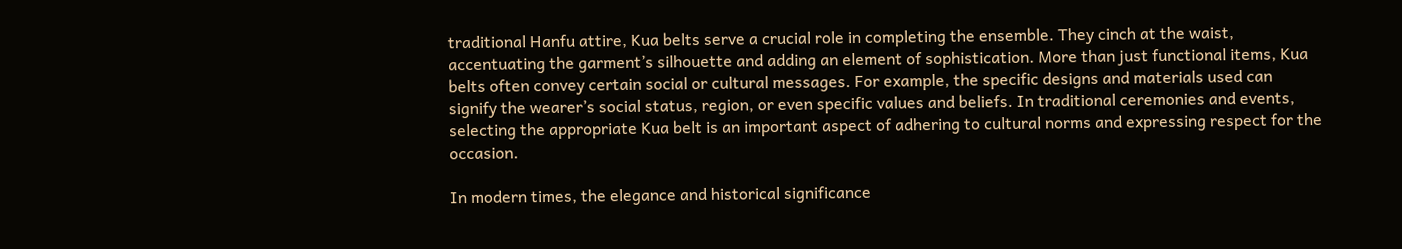traditional Hanfu attire, Kua belts serve a crucial role in completing the ensemble. They cinch at the waist, accentuating the garment’s silhouette and adding an element of sophistication. More than just functional items, Kua belts often convey certain social or cultural messages. For example, the specific designs and materials used can signify the wearer’s social status, region, or even specific values and beliefs. In traditional ceremonies and events, selecting the appropriate Kua belt is an important aspect of adhering to cultural norms and expressing respect for the occasion.

In modern times, the elegance and historical significance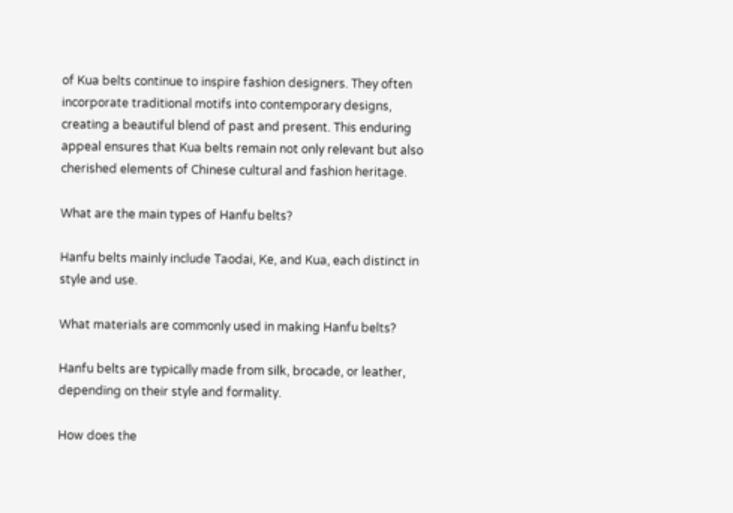of Kua belts continue to inspire fashion designers. They often incorporate traditional motifs into contemporary designs, creating a beautiful blend of past and present. This enduring appeal ensures that Kua belts remain not only relevant but also cherished elements of Chinese cultural and fashion heritage.

What are the main types of Hanfu belts?

Hanfu belts mainly include Taodai, Ke, and Kua, each distinct in style and use.

What materials are commonly used in making Hanfu belts?

Hanfu belts are typically made from silk, brocade, or leather, depending on their style and formality.

How does the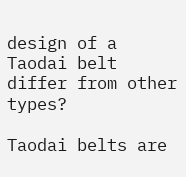design of a Taodai belt differ from other types?

Taodai belts are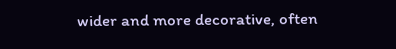wider and more decorative, often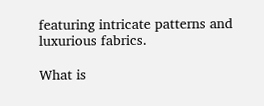featuring intricate patterns and luxurious fabrics.

What is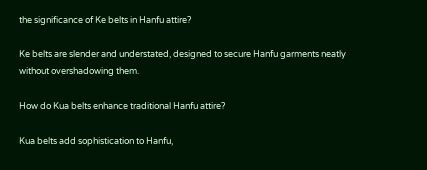the significance of Ke belts in Hanfu attire?

Ke belts are slender and understated, designed to secure Hanfu garments neatly without overshadowing them.

How do Kua belts enhance traditional Hanfu attire?

Kua belts add sophistication to Hanfu,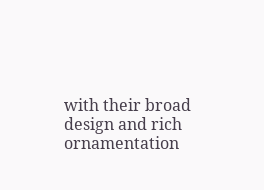with their broad design and rich ornamentation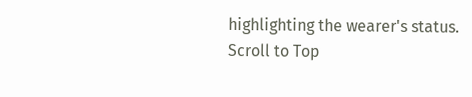highlighting the wearer's status.
Scroll to Top